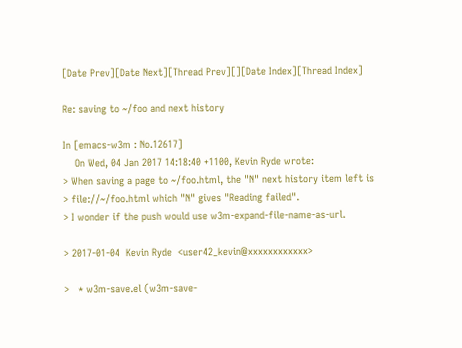[Date Prev][Date Next][Thread Prev][][Date Index][Thread Index]

Re: saving to ~/foo and next history

In [emacs-w3m : No.12617]
    On Wed, 04 Jan 2017 14:18:40 +1100, Kevin Ryde wrote:
> When saving a page to ~/foo.html, the "N" next history item left is
> file://~/foo.html which "N" gives "Reading failed".
> I wonder if the push would use w3m-expand-file-name-as-url.

> 2017-01-04  Kevin Ryde  <user42_kevin@xxxxxxxxxxxx>

>   * w3m-save.el (w3m-save-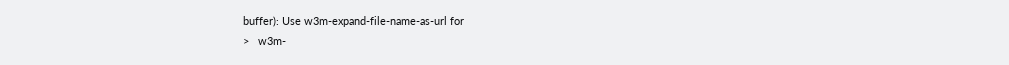buffer): Use w3m-expand-file-name-as-url for
>   w3m-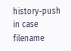history-push in case filename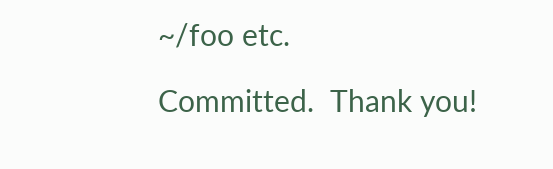~/foo etc.

Committed.  Thank you!